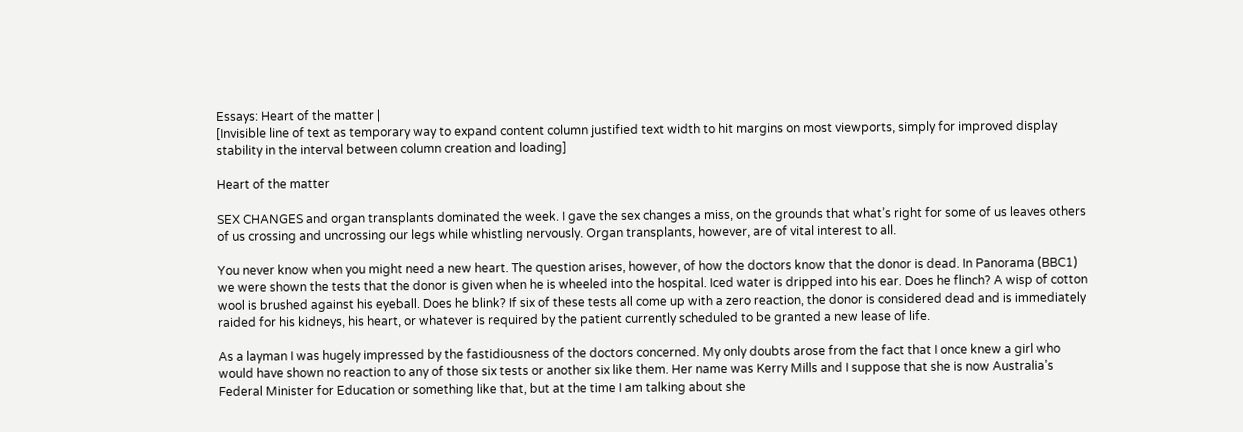Essays: Heart of the matter |
[Invisible line of text as temporary way to expand content column justified text width to hit margins on most viewports, simply for improved display stability in the interval between column creation and loading]

Heart of the matter

SEX CHANGES and organ transplants dominated the week. I gave the sex changes a miss, on the grounds that what’s right for some of us leaves others of us crossing and uncrossing our legs while whistling nervously. Organ transplants, however, are of vital interest to all.

You never know when you might need a new heart. The question arises, however, of how the doctors know that the donor is dead. In Panorama (BBC1) we were shown the tests that the donor is given when he is wheeled into the hospital. Iced water is dripped into his ear. Does he flinch? A wisp of cotton wool is brushed against his eyeball. Does he blink? If six of these tests all come up with a zero reaction, the donor is considered dead and is immediately raided for his kidneys, his heart, or whatever is required by the patient currently scheduled to be granted a new lease of life.

As a layman I was hugely impressed by the fastidiousness of the doctors concerned. My only doubts arose from the fact that I once knew a girl who would have shown no reaction to any of those six tests or another six like them. Her name was Kerry Mills and I suppose that she is now Australia’s Federal Minister for Education or something like that, but at the time I am talking about she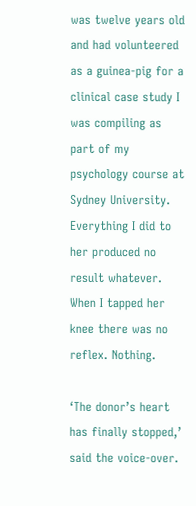was twelve years old and had volunteered as a guinea-pig for a clinical case study I was compiling as part of my psychology course at Sydney University. Everything I did to her produced no result whatever. When I tapped her knee there was no reflex. Nothing.

‘The donor’s heart has finally stopped,’ said the voice-over.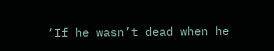‘If he wasn’t dead when he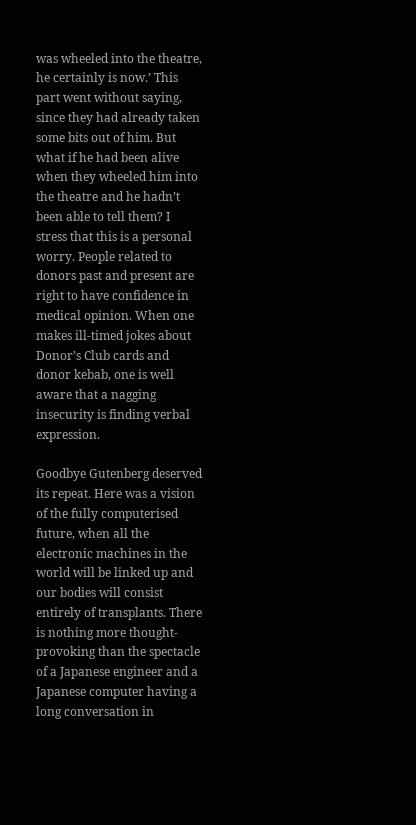was wheeled into the theatre, he certainly is now.’ This part went without saying, since they had already taken some bits out of him. But what if he had been alive when they wheeled him into the theatre and he hadn’t been able to tell them? I stress that this is a personal worry. People related to donors past and present are right to have confidence in medical opinion. When one makes ill-timed jokes about Donor’s Club cards and donor kebab, one is well aware that a nagging insecurity is finding verbal expression.

Goodbye Gutenberg deserved its repeat. Here was a vision of the fully computerised future, when all the electronic machines in the world will be linked up and our bodies will consist entirely of transplants. There is nothing more thought-provoking than the spectacle of a Japanese engineer and a Japanese computer having a long conversation in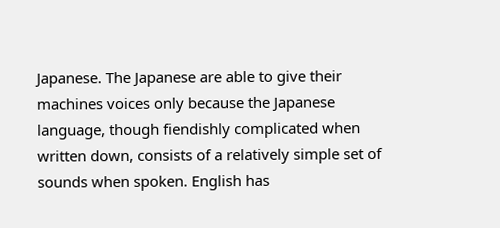Japanese. The Japanese are able to give their machines voices only because the Japanese language, though fiendishly complicated when written down, consists of a relatively simple set of sounds when spoken. English has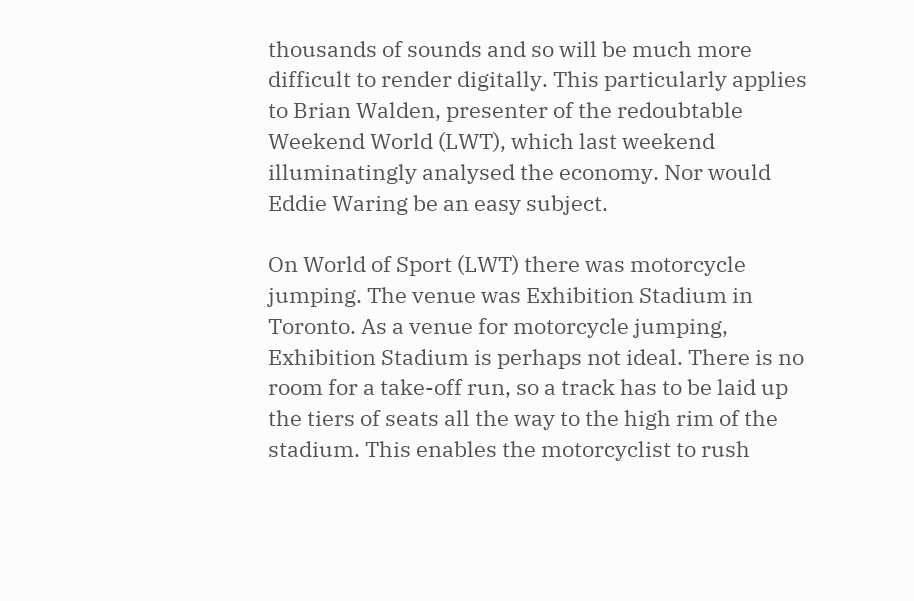thousands of sounds and so will be much more difficult to render digitally. This particularly applies to Brian Walden, presenter of the redoubtable Weekend World (LWT), which last weekend illuminatingly analysed the economy. Nor would Eddie Waring be an easy subject.

On World of Sport (LWT) there was motorcycle jumping. The venue was Exhibition Stadium in Toronto. As a venue for motorcycle jumping, Exhibition Stadium is perhaps not ideal. There is no room for a take-off run, so a track has to be laid up the tiers of seats all the way to the high rim of the stadium. This enables the motorcyclist to rush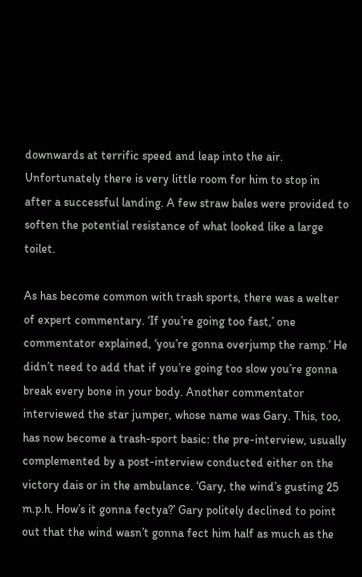downwards at terrific speed and leap into the air. Unfortunately there is very little room for him to stop in after a successful landing. A few straw bales were provided to soften the potential resistance of what looked like a large toilet.

As has become common with trash sports, there was a welter of expert commentary. ‘If you’re going too fast,’ one commentator explained, ‘you’re gonna overjump the ramp.’ He didn’t need to add that if you’re going too slow you’re gonna break every bone in your body. Another commentator interviewed the star jumper, whose name was Gary. This, too, has now become a trash-sport basic: the pre-interview, usually complemented by a post-interview conducted either on the victory dais or in the ambulance. ‘Gary, the wind’s gusting 25 m.p.h. How’s it gonna fectya?’ Gary politely declined to point out that the wind wasn’t gonna fect him half as much as the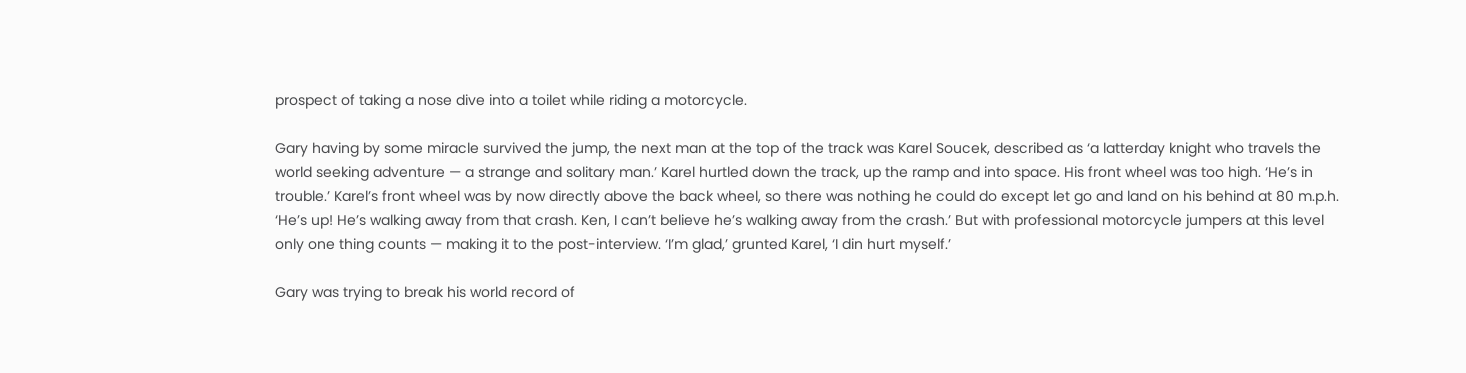prospect of taking a nose dive into a toilet while riding a motorcycle.

Gary having by some miracle survived the jump, the next man at the top of the track was Karel Soucek, described as ‘a latterday knight who travels the world seeking adventure — a strange and solitary man.’ Karel hurtled down the track, up the ramp and into space. His front wheel was too high. ‘He’s in trouble.’ Karel’s front wheel was by now directly above the back wheel, so there was nothing he could do except let go and land on his behind at 80 m.p.h. ‘He’s up! He’s walking away from that crash. Ken, I can’t believe he’s walking away from the crash.’ But with professional motorcycle jumpers at this level only one thing counts — making it to the post-interview. ‘I’m glad,’ grunted Karel, ‘I din hurt myself.’

Gary was trying to break his world record of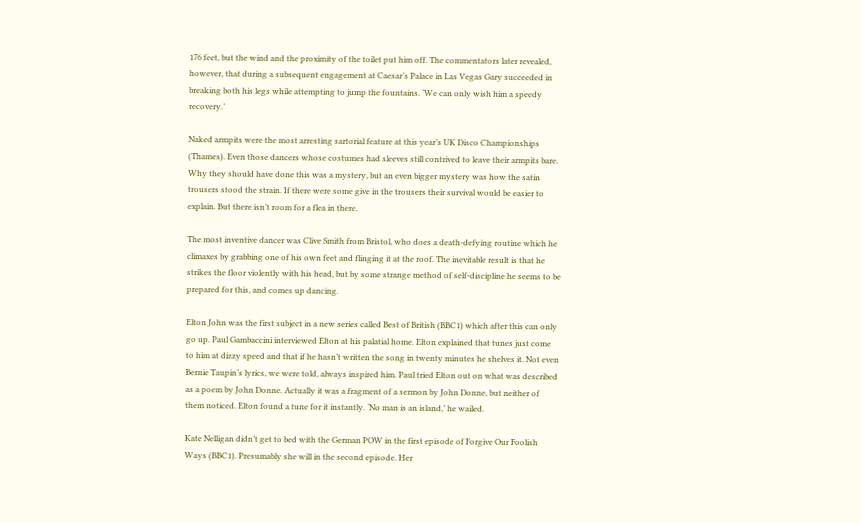176 feet, but the wind and the proximity of the toilet put him off. The commentators later revealed, however, that during a subsequent engagement at Caesar’s Palace in Las Vegas Gary succeeded in breaking both his legs while attempting to jump the fountains. ‘We can only wish him a speedy recovery.’

Naked armpits were the most arresting sartorial feature at this year’s UK Disco Championships (Thames). Even those dancers whose costumes had sleeves still contrived to leave their armpits bare. Why they should have done this was a mystery, but an even bigger mystery was how the satin trousers stood the strain. If there were some give in the trousers their survival would be easier to explain. But there isn’t room for a flea in there.

The most inventive dancer was Clive Smith from Bristol, who does a death-defying routine which he climaxes by grabbing one of his own feet and flinging it at the roof. The inevitable result is that he strikes the floor violently with his head, but by some strange method of self-discipline he seems to be prepared for this, and comes up dancing.

Elton John was the first subject in a new series called Best of British (BBC1) which after this can only go up. Paul Gambaccini interviewed Elton at his palatial home. Elton explained that tunes just come to him at dizzy speed and that if he hasn’t written the song in twenty minutes he shelves it. Not even Bernie Taupin’s lyrics, we were told, always inspired him. Paul tried Elton out on what was described as a poem by John Donne. Actually it was a fragment of a sermon by John Donne, but neither of them noticed. Elton found a tune for it instantly. ‘No man is an island,’ he wailed.

Kate Nelligan didn’t get to bed with the German POW in the first episode of Forgive Our Foolish Ways (BBC1). Presumably she will in the second episode. Her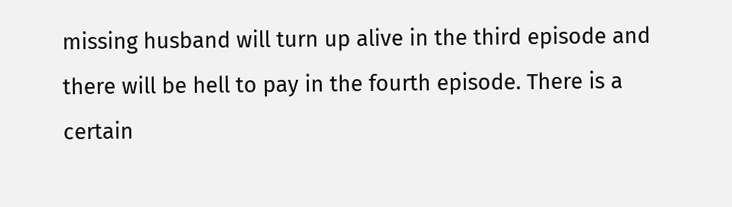missing husband will turn up alive in the third episode and there will be hell to pay in the fourth episode. There is a certain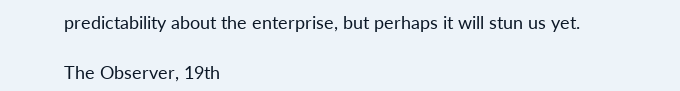predictability about the enterprise, but perhaps it will stun us yet.

The Observer, 19th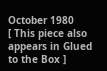October 1980
[ This piece also appears in Glued to the Box ]